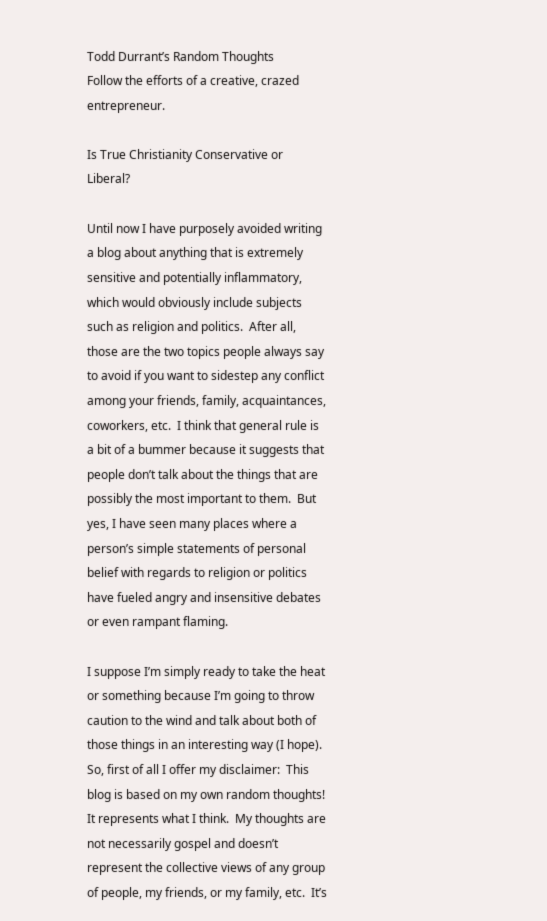Todd Durrant’s Random Thoughts
Follow the efforts of a creative, crazed entrepreneur.

Is True Christianity Conservative or Liberal?

Until now I have purposely avoided writing a blog about anything that is extremely sensitive and potentially inflammatory, which would obviously include subjects such as religion and politics.  After all, those are the two topics people always say to avoid if you want to sidestep any conflict among your friends, family, acquaintances, coworkers, etc.  I think that general rule is a bit of a bummer because it suggests that people don’t talk about the things that are possibly the most important to them.  But yes, I have seen many places where a person’s simple statements of personal belief with regards to religion or politics have fueled angry and insensitive debates or even rampant flaming.

I suppose I’m simply ready to take the heat or something because I’m going to throw caution to the wind and talk about both of those things in an interesting way (I hope).   So, first of all I offer my disclaimer:  This blog is based on my own random thoughts!  It represents what I think.  My thoughts are not necessarily gospel and doesn’t represent the collective views of any group of people, my friends, or my family, etc.  It’s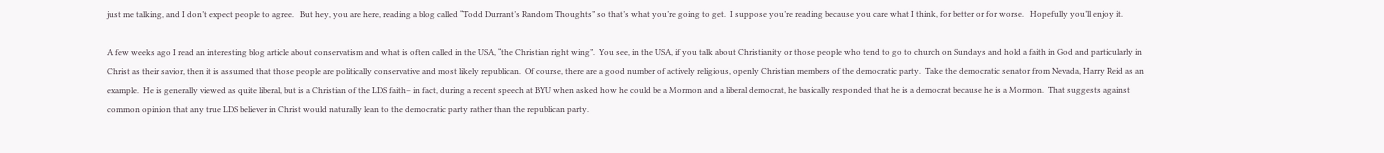just me talking, and I don’t expect people to agree.   But hey, you are here, reading a blog called “Todd Durrant’s Random Thoughts” so that’s what you’re going to get.  I suppose you’re reading because you care what I think, for better or for worse.   Hopefully you’ll enjoy it.

A few weeks ago I read an interesting blog article about conservatism and what is often called in the USA, “the Christian right wing”.  You see, in the USA, if you talk about Christianity or those people who tend to go to church on Sundays and hold a faith in God and particularly in Christ as their savior, then it is assumed that those people are politically conservative and most likely republican.  Of course, there are a good number of actively religious, openly Christian members of the democratic party.  Take the democratic senator from Nevada, Harry Reid as an example.  He is generally viewed as quite liberal, but is a Christian of the LDS faith– in fact, during a recent speech at BYU when asked how he could be a Mormon and a liberal democrat, he basically responded that he is a democrat because he is a Mormon.  That suggests against common opinion that any true LDS believer in Christ would naturally lean to the democratic party rather than the republican party.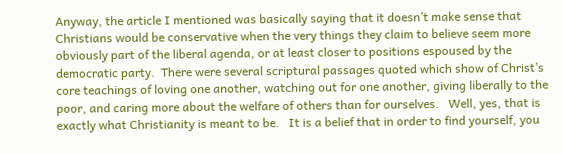Anyway, the article I mentioned was basically saying that it doesn’t make sense that Christians would be conservative when the very things they claim to believe seem more obviously part of the liberal agenda, or at least closer to positions espoused by the democratic party.  There were several scriptural passages quoted which show of Christ’s core teachings of loving one another, watching out for one another, giving liberally to the poor, and caring more about the welfare of others than for ourselves.   Well, yes, that is exactly what Christianity is meant to be.   It is a belief that in order to find yourself, you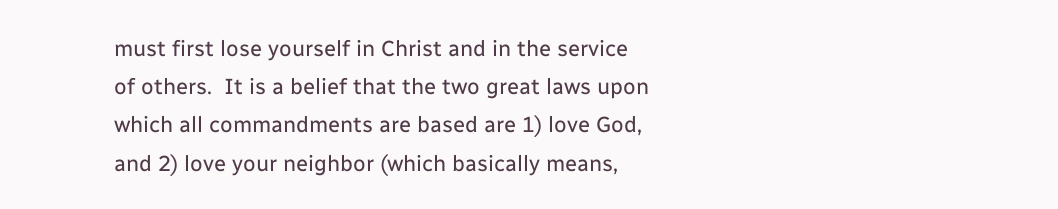must first lose yourself in Christ and in the service of others.  It is a belief that the two great laws upon which all commandments are based are 1) love God, and 2) love your neighbor (which basically means,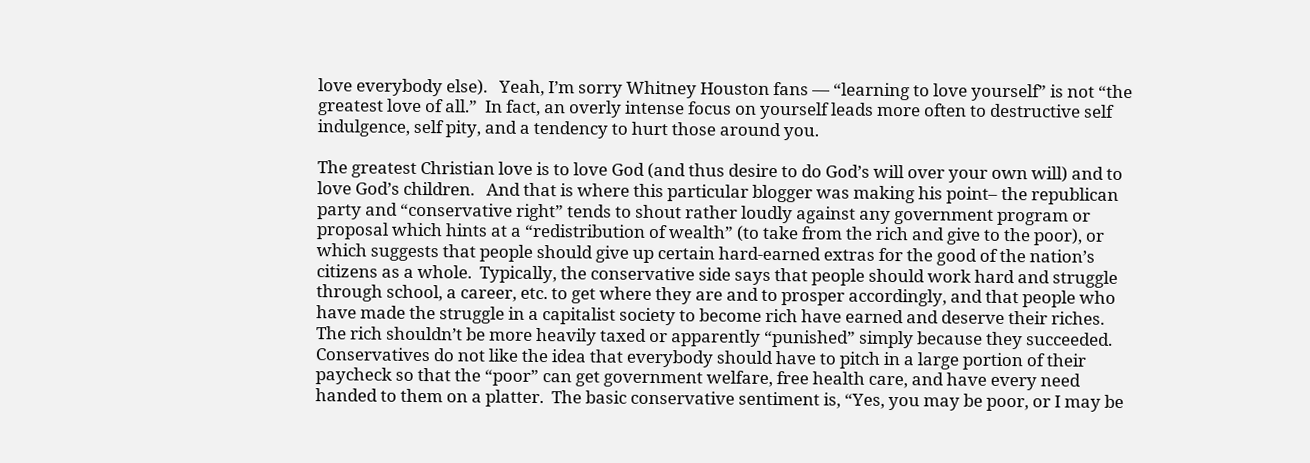love everybody else).   Yeah, I’m sorry Whitney Houston fans — “learning to love yourself” is not “the greatest love of all.”  In fact, an overly intense focus on yourself leads more often to destructive self indulgence, self pity, and a tendency to hurt those around you.

The greatest Christian love is to love God (and thus desire to do God’s will over your own will) and to love God’s children.   And that is where this particular blogger was making his point– the republican party and “conservative right” tends to shout rather loudly against any government program or proposal which hints at a “redistribution of wealth” (to take from the rich and give to the poor), or which suggests that people should give up certain hard-earned extras for the good of the nation’s citizens as a whole.  Typically, the conservative side says that people should work hard and struggle through school, a career, etc. to get where they are and to prosper accordingly, and that people who have made the struggle in a capitalist society to become rich have earned and deserve their riches.  The rich shouldn’t be more heavily taxed or apparently “punished” simply because they succeeded.   Conservatives do not like the idea that everybody should have to pitch in a large portion of their paycheck so that the “poor” can get government welfare, free health care, and have every need handed to them on a platter.  The basic conservative sentiment is, “Yes, you may be poor, or I may be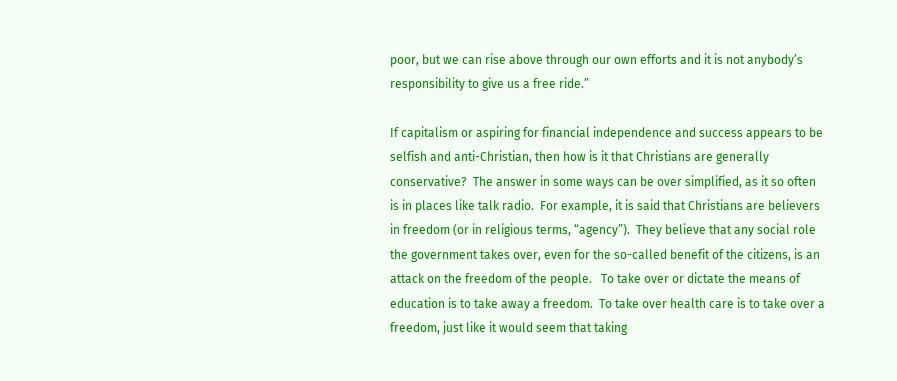poor, but we can rise above through our own efforts and it is not anybody’s responsibility to give us a free ride.”

If capitalism or aspiring for financial independence and success appears to be selfish and anti-Christian, then how is it that Christians are generally conservative?  The answer in some ways can be over simplified, as it so often is in places like talk radio.  For example, it is said that Christians are believers in freedom (or in religious terms, “agency”).  They believe that any social role the government takes over, even for the so-called benefit of the citizens, is an attack on the freedom of the people.   To take over or dictate the means of education is to take away a freedom.  To take over health care is to take over a freedom, just like it would seem that taking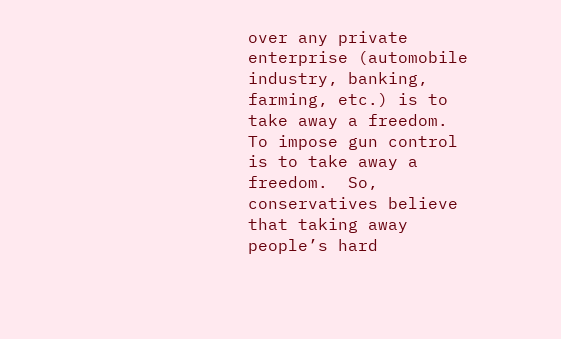over any private enterprise (automobile industry, banking, farming, etc.) is to take away a freedom.  To impose gun control is to take away a freedom.  So, conservatives believe that taking away people’s hard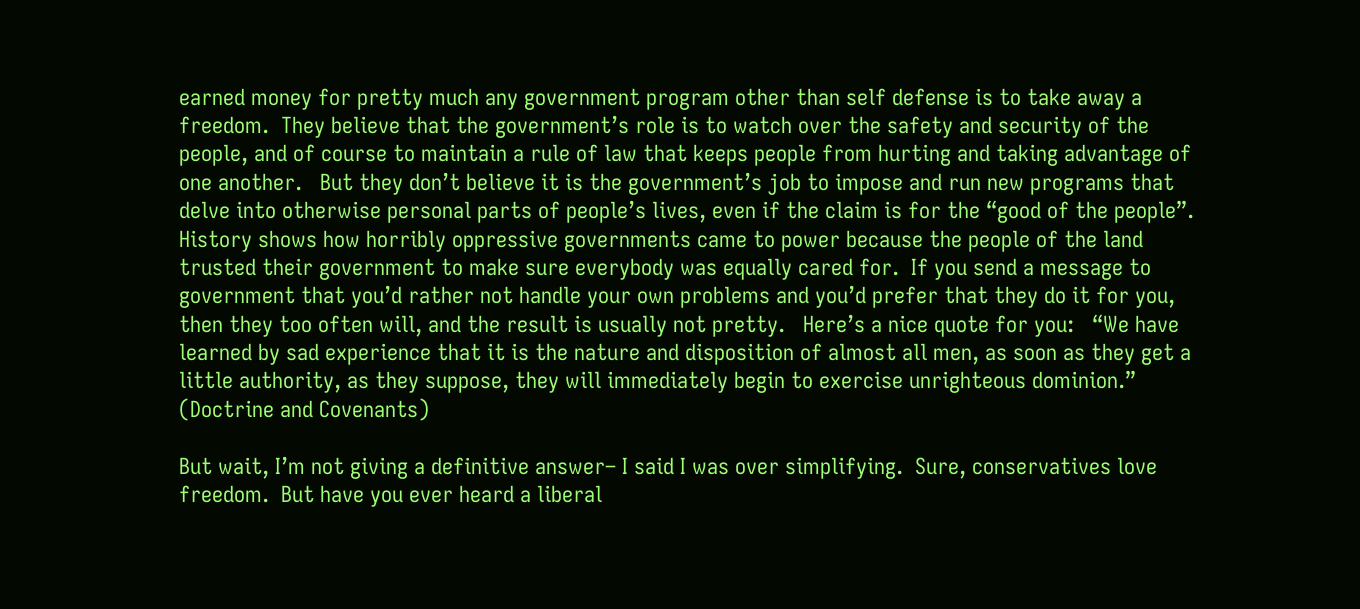earned money for pretty much any government program other than self defense is to take away a freedom.  They believe that the government’s role is to watch over the safety and security of the people, and of course to maintain a rule of law that keeps people from hurting and taking advantage of one another.   But they don’t believe it is the government’s job to impose and run new programs that delve into otherwise personal parts of people’s lives, even if the claim is for the “good of the people”.   History shows how horribly oppressive governments came to power because the people of the land trusted their government to make sure everybody was equally cared for.  If you send a message to government that you’d rather not handle your own problems and you’d prefer that they do it for you, then they too often will, and the result is usually not pretty.   Here’s a nice quote for you:   “We have learned by sad experience that it is the nature and disposition of almost all men, as soon as they get a little authority, as they suppose, they will immediately begin to exercise unrighteous dominion.”  (Doctrine and Covenants)

But wait, I’m not giving a definitive answer– I said I was over simplifying.  Sure, conservatives love freedom.  But have you ever heard a liberal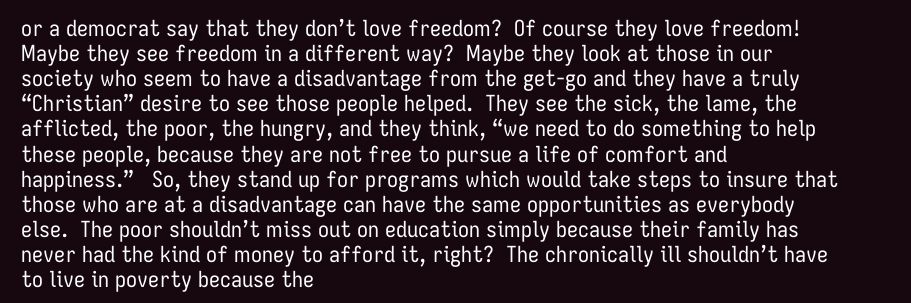or a democrat say that they don’t love freedom?  Of course they love freedom!  Maybe they see freedom in a different way?  Maybe they look at those in our society who seem to have a disadvantage from the get-go and they have a truly “Christian” desire to see those people helped.  They see the sick, the lame, the afflicted, the poor, the hungry, and they think, “we need to do something to help these people, because they are not free to pursue a life of comfort and happiness.”   So, they stand up for programs which would take steps to insure that those who are at a disadvantage can have the same opportunities as everybody else.  The poor shouldn’t miss out on education simply because their family has never had the kind of money to afford it, right?  The chronically ill shouldn’t have to live in poverty because the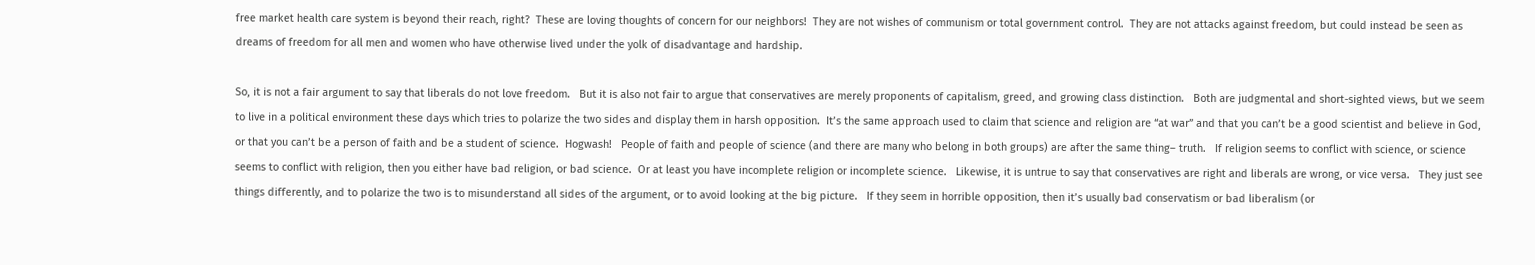free market health care system is beyond their reach, right?  These are loving thoughts of concern for our neighbors!  They are not wishes of communism or total government control.  They are not attacks against freedom, but could instead be seen as dreams of freedom for all men and women who have otherwise lived under the yolk of disadvantage and hardship.

So, it is not a fair argument to say that liberals do not love freedom.   But it is also not fair to argue that conservatives are merely proponents of capitalism, greed, and growing class distinction.   Both are judgmental and short-sighted views, but we seem to live in a political environment these days which tries to polarize the two sides and display them in harsh opposition.  It’s the same approach used to claim that science and religion are “at war” and that you can’t be a good scientist and believe in God, or that you can’t be a person of faith and be a student of science.  Hogwash!   People of faith and people of science (and there are many who belong in both groups) are after the same thing– truth.   If religion seems to conflict with science, or science seems to conflict with religion, then you either have bad religion, or bad science.  Or at least you have incomplete religion or incomplete science.   Likewise, it is untrue to say that conservatives are right and liberals are wrong, or vice versa.   They just see things differently, and to polarize the two is to misunderstand all sides of the argument, or to avoid looking at the big picture.   If they seem in horrible opposition, then it’s usually bad conservatism or bad liberalism (or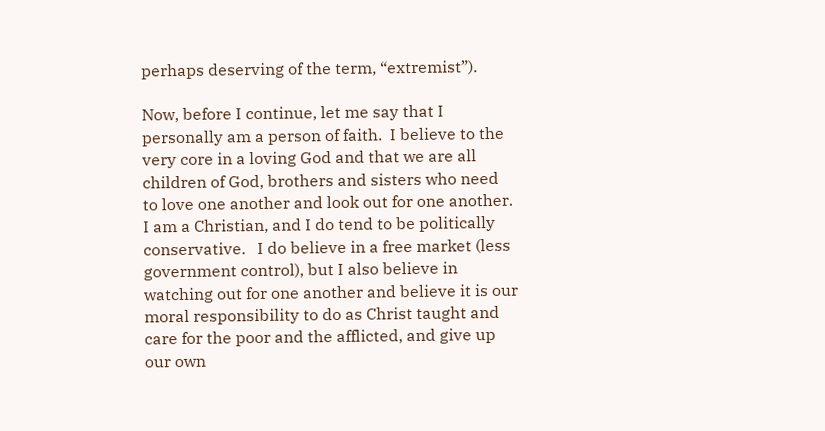perhaps deserving of the term, “extremist”).

Now, before I continue, let me say that I personally am a person of faith.  I believe to the very core in a loving God and that we are all children of God, brothers and sisters who need to love one another and look out for one another.  I am a Christian, and I do tend to be politically conservative.   I do believe in a free market (less government control), but I also believe in watching out for one another and believe it is our moral responsibility to do as Christ taught and care for the poor and the afflicted, and give up our own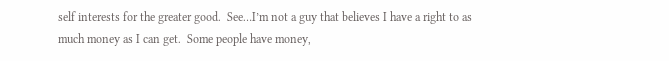self interests for the greater good.  See…I’m not a guy that believes I have a right to as much money as I can get.  Some people have money,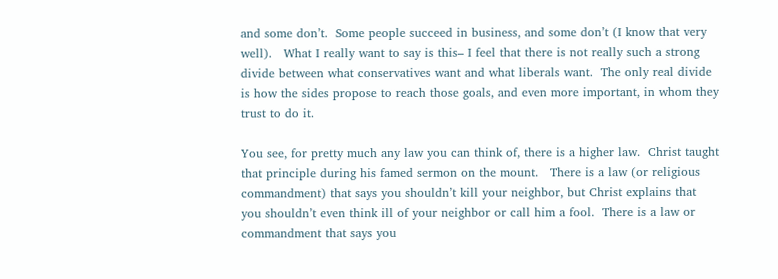and some don’t.  Some people succeed in business, and some don’t (I know that very well).   What I really want to say is this– I feel that there is not really such a strong divide between what conservatives want and what liberals want.  The only real divide is how the sides propose to reach those goals, and even more important, in whom they trust to do it.

You see, for pretty much any law you can think of, there is a higher law.  Christ taught that principle during his famed sermon on the mount.   There is a law (or religious commandment) that says you shouldn’t kill your neighbor, but Christ explains that you shouldn’t even think ill of your neighbor or call him a fool.  There is a law or commandment that says you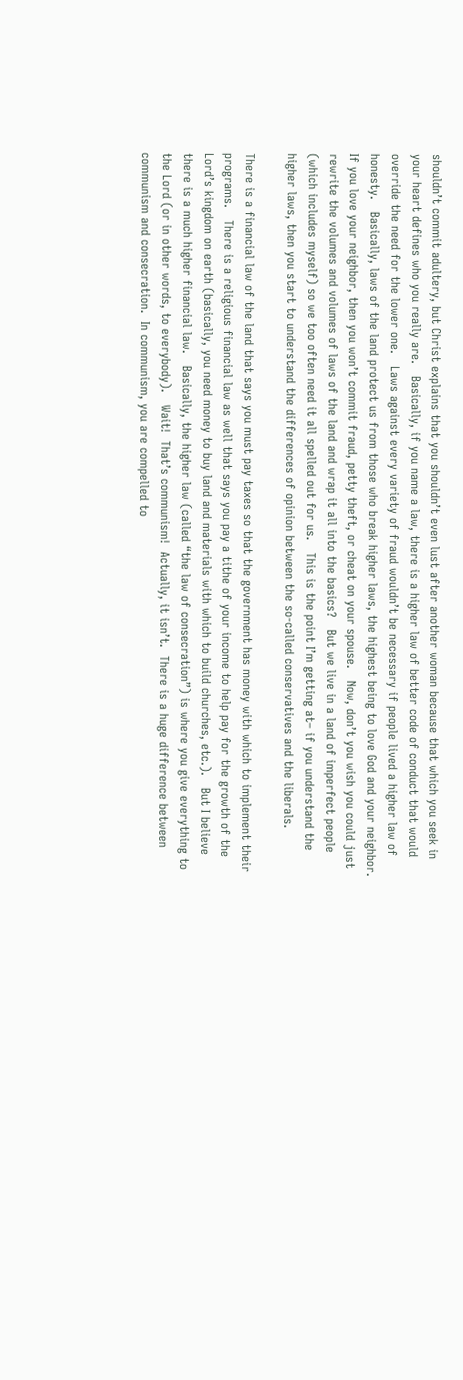shouldn’t commit adultery, but Christ explains that you shouldn’t even lust after another woman because that which you seek in your heart defines who you really are.   Basically, if you name a law, there is a higher law of better code of conduct that would override the need for the lower one.   Laws against every variety of fraud wouldn’t be necessary if people lived a higher law of honesty.   Basically, laws of the land protect us from those who break higher laws, the highest being to love God and your neighbor.  If you love your neighbor, then you won’t commit fraud, petty theft, or cheat on your spouse.   Now, don’t you wish you could just rewrite the volumes and volumes of laws of the land and wrap it all into the basics?   But we live in a land of imperfect people (which includes myself) so we too often need it all spelled out for us.   This is the point I’m getting at– if you understand the higher laws, then you start to understand the differences of opinion between the so-called conservatives and the liberals.

There is a financial law of the land that says you must pay taxes so that the government has money with which to implement their programs.   There is a religious financial law as well that says you pay a tithe of your income to help pay for the growth of the Lord’s kingdom on earth (basically, you need money to buy land and materials with which to build churches, etc.).   But I believe there is a much higher financial law.   Basically, the higher law (called “the law of consecration”) is where you give everything to the Lord (or in other words, to everybody).   Wait!  That’s communism!  Actually, it isn’t.  There is a huge difference between communism and consecration.  In communism, you are compelled to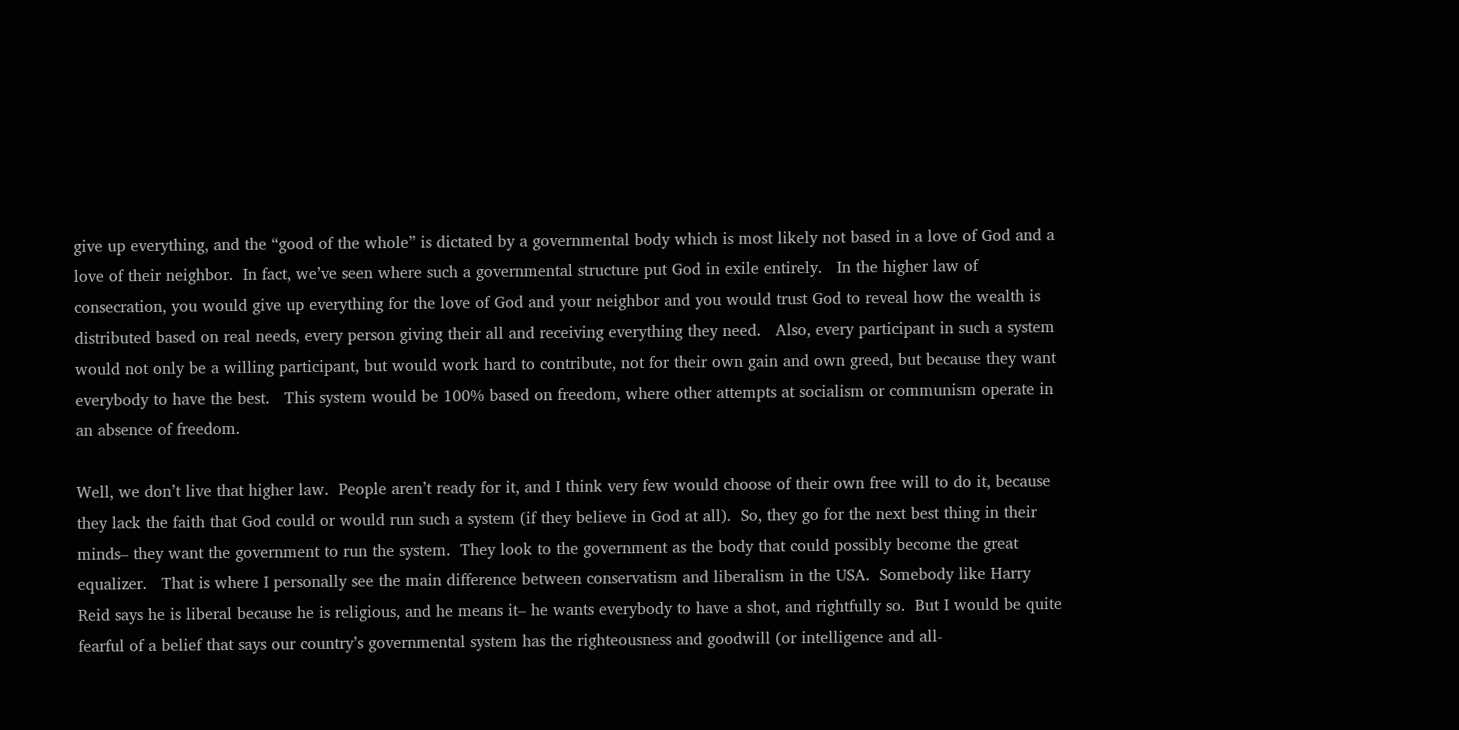give up everything, and the “good of the whole” is dictated by a governmental body which is most likely not based in a love of God and a love of their neighbor.  In fact, we’ve seen where such a governmental structure put God in exile entirely.   In the higher law of consecration, you would give up everything for the love of God and your neighbor and you would trust God to reveal how the wealth is distributed based on real needs, every person giving their all and receiving everything they need.   Also, every participant in such a system would not only be a willing participant, but would work hard to contribute, not for their own gain and own greed, but because they want everybody to have the best.   This system would be 100% based on freedom, where other attempts at socialism or communism operate in an absence of freedom.

Well, we don’t live that higher law.  People aren’t ready for it, and I think very few would choose of their own free will to do it, because they lack the faith that God could or would run such a system (if they believe in God at all).  So, they go for the next best thing in their minds– they want the government to run the system.  They look to the government as the body that could possibly become the great equalizer.   That is where I personally see the main difference between conservatism and liberalism in the USA.  Somebody like Harry Reid says he is liberal because he is religious, and he means it– he wants everybody to have a shot, and rightfully so.  But I would be quite fearful of a belief that says our country’s governmental system has the righteousness and goodwill (or intelligence and all-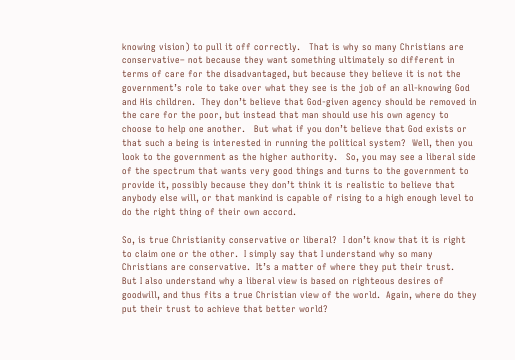knowing vision) to pull it off correctly.   That is why so many Christians are conservative– not because they want something ultimately so different in terms of care for the disadvantaged, but because they believe it is not the government’s role to take over what they see is the job of an all-knowing God and His children.  They don’t believe that God-given agency should be removed in the care for the poor, but instead that man should use his own agency to choose to help one another.   But what if you don’t believe that God exists or that such a being is interested in running the political system?  Well, then you look to the government as the higher authority.   So, you may see a liberal side of the spectrum that wants very good things and turns to the government to provide it, possibly because they don’t think it is realistic to believe that anybody else will, or that mankind is capable of rising to a high enough level to do the right thing of their own accord.

So, is true Christianity conservative or liberal?  I don’t know that it is right to claim one or the other.  I simply say that I understand why so many Christians are conservative.  It’s a matter of where they put their trust.   But I also understand why a liberal view is based on righteous desires of goodwill, and thus fits a true Christian view of the world.  Again, where do they put their trust to achieve that better world?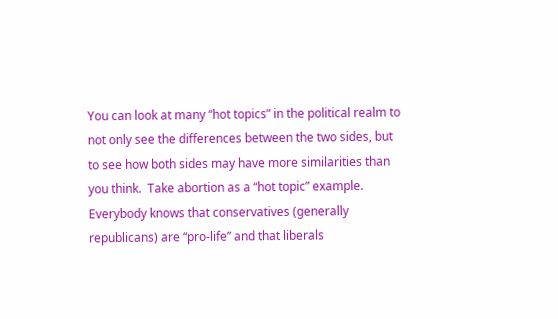You can look at many “hot topics” in the political realm to not only see the differences between the two sides, but to see how both sides may have more similarities than you think.  Take abortion as a “hot topic” example.  Everybody knows that conservatives (generally republicans) are “pro-life” and that liberals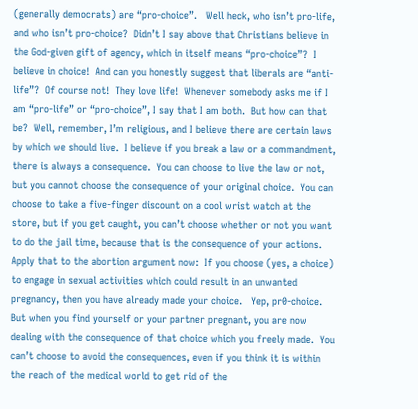(generally democrats) are “pro-choice”.   Well heck, who isn’t pro-life, and who isn’t pro-choice?  Didn’t I say above that Christians believe in the God-given gift of agency, which in itself means “pro-choice”?  I believe in choice!  And can you honestly suggest that liberals are “anti-life”?  Of course not!  They love life!  Whenever somebody asks me if I am “pro-life” or “pro-choice”, I say that I am both.  But how can that be?  Well, remember, I’m religious, and I believe there are certain laws by which we should live.  I believe if you break a law or a commandment, there is always a consequence.  You can choose to live the law or not, but you cannot choose the consequence of your original choice.  You can choose to take a five-finger discount on a cool wrist watch at the store, but if you get caught, you can’t choose whether or not you want to do the jail time, because that is the consequence of your actions.   Apply that to the abortion argument now:  If you choose (yes, a choice) to engage in sexual activities which could result in an unwanted pregnancy, then you have already made your choice.   Yep, pr0-choice.  But when you find yourself or your partner pregnant, you are now dealing with the consequence of that choice which you freely made.  You can’t choose to avoid the consequences, even if you think it is within the reach of the medical world to get rid of the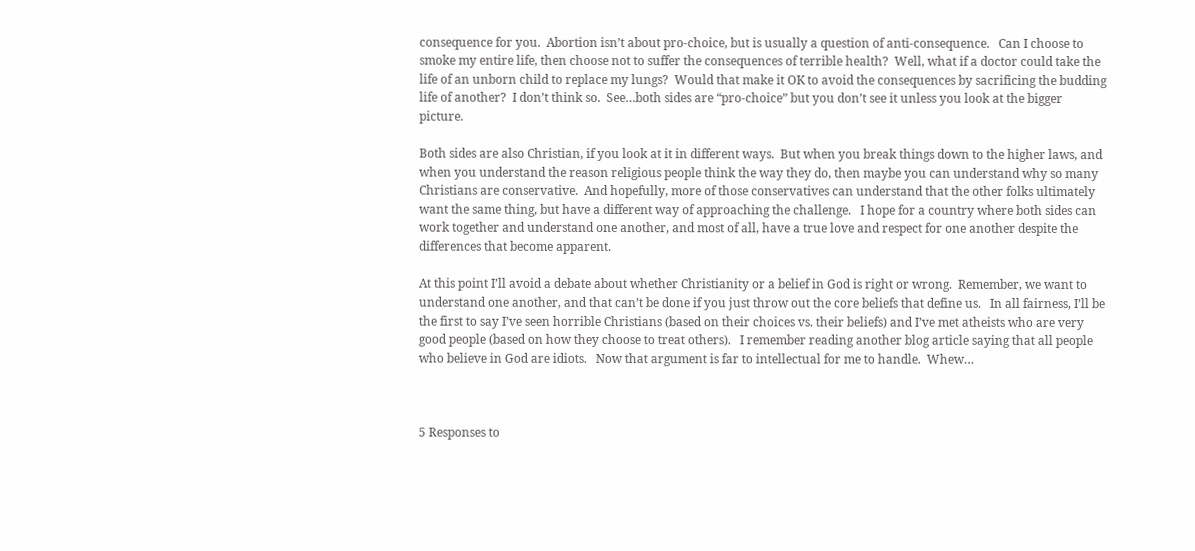consequence for you.  Abortion isn’t about pro-choice, but is usually a question of anti-consequence.   Can I choose to smoke my entire life, then choose not to suffer the consequences of terrible health?  Well, what if a doctor could take the life of an unborn child to replace my lungs?  Would that make it OK to avoid the consequences by sacrificing the budding life of another?  I don’t think so.  See…both sides are “pro-choice” but you don’t see it unless you look at the bigger picture.

Both sides are also Christian, if you look at it in different ways.  But when you break things down to the higher laws, and when you understand the reason religious people think the way they do, then maybe you can understand why so many Christians are conservative.  And hopefully, more of those conservatives can understand that the other folks ultimately want the same thing, but have a different way of approaching the challenge.   I hope for a country where both sides can work together and understand one another, and most of all, have a true love and respect for one another despite the differences that become apparent.

At this point I’ll avoid a debate about whether Christianity or a belief in God is right or wrong.  Remember, we want to understand one another, and that can’t be done if you just throw out the core beliefs that define us.   In all fairness, I’ll be the first to say I’ve seen horrible Christians (based on their choices vs. their beliefs) and I’ve met atheists who are very good people (based on how they choose to treat others).   I remember reading another blog article saying that all people who believe in God are idiots.   Now that argument is far to intellectual for me to handle.  Whew…



5 Responses to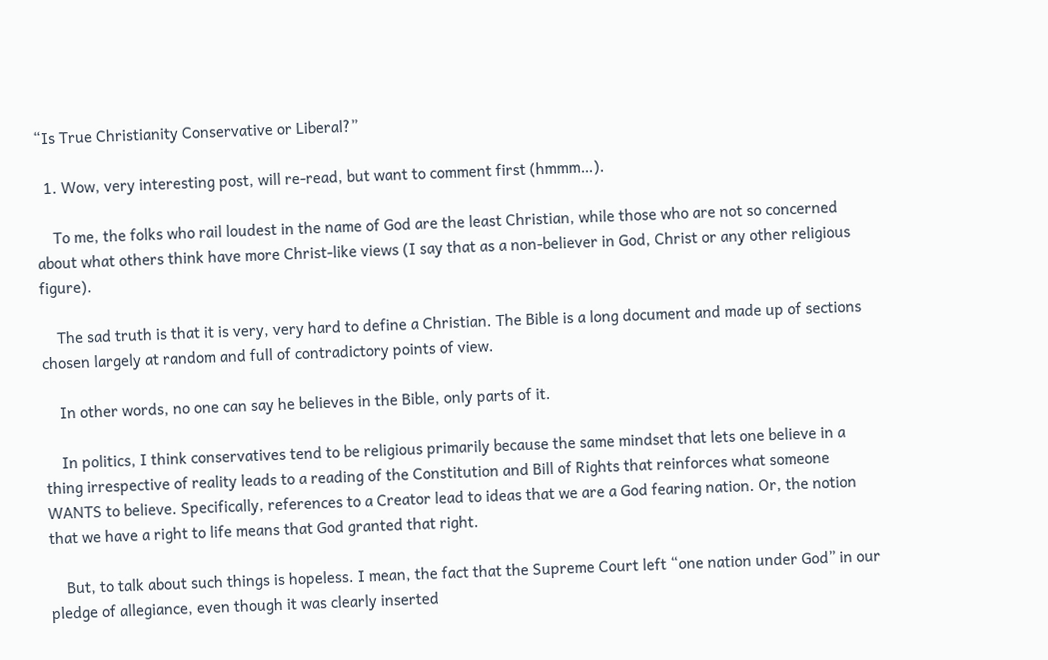“Is True Christianity Conservative or Liberal?”

  1. Wow, very interesting post, will re-read, but want to comment first (hmmm…).

    To me, the folks who rail loudest in the name of God are the least Christian, while those who are not so concerned about what others think have more Christ-like views (I say that as a non-believer in God, Christ or any other religious figure).

    The sad truth is that it is very, very hard to define a Christian. The Bible is a long document and made up of sections chosen largely at random and full of contradictory points of view.

    In other words, no one can say he believes in the Bible, only parts of it.

    In politics, I think conservatives tend to be religious primarily because the same mindset that lets one believe in a thing irrespective of reality leads to a reading of the Constitution and Bill of Rights that reinforces what someone WANTS to believe. Specifically, references to a Creator lead to ideas that we are a God fearing nation. Or, the notion that we have a right to life means that God granted that right.

    But, to talk about such things is hopeless. I mean, the fact that the Supreme Court left “one nation under God” in our pledge of allegiance, even though it was clearly inserted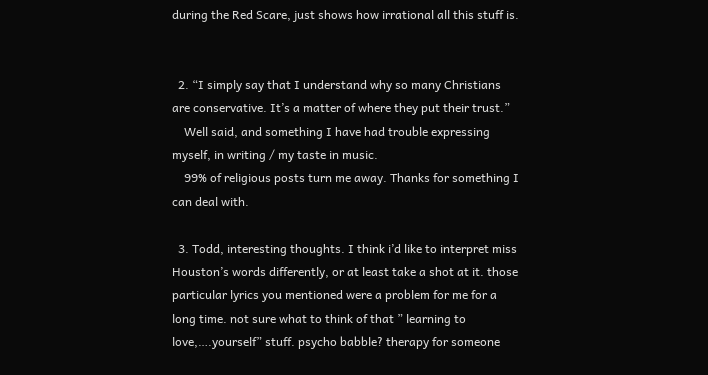during the Red Scare, just shows how irrational all this stuff is.


  2. “I simply say that I understand why so many Christians are conservative. It’s a matter of where they put their trust.”
    Well said, and something I have had trouble expressing myself, in writing / my taste in music.
    99% of religious posts turn me away. Thanks for something I can deal with.

  3. Todd, interesting thoughts. I think i’d like to interpret miss Houston’s words differently, or at least take a shot at it. those particular lyrics you mentioned were a problem for me for a long time. not sure what to think of that ” learning to love,….yourself” stuff. psycho babble? therapy for someone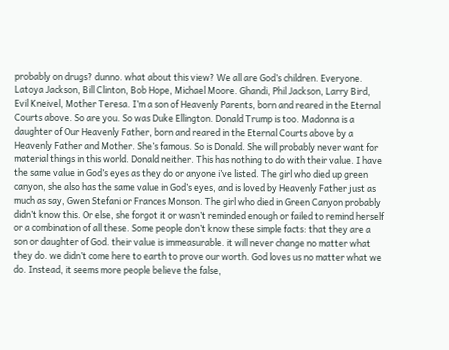probably on drugs? dunno. what about this view? We all are God’s children. Everyone. Latoya Jackson, Bill Clinton, Bob Hope, Michael Moore. Ghandi, Phil Jackson, Larry Bird, Evil Kneivel, Mother Teresa. I’m a son of Heavenly Parents, born and reared in the Eternal Courts above. So are you. So was Duke Ellington. Donald Trump is too. Madonna is a daughter of Our Heavenly Father, born and reared in the Eternal Courts above by a Heavenly Father and Mother. She’s famous. So is Donald. She will probably never want for material things in this world. Donald neither. This has nothing to do with their value. I have the same value in God’s eyes as they do or anyone i’ve listed. The girl who died up green canyon, she also has the same value in God’s eyes, and is loved by Heavenly Father just as much as say, Gwen Stefani or Frances Monson. The girl who died in Green Canyon probably didn’t know this. Or else, she forgot it or wasn’t reminded enough or failed to remind herself or a combination of all these. Some people don’t know these simple facts: that they are a son or daughter of God. their value is immeasurable. it will never change no matter what they do. we didn’t come here to earth to prove our worth. God loves us no matter what we do. Instead, it seems more people believe the false,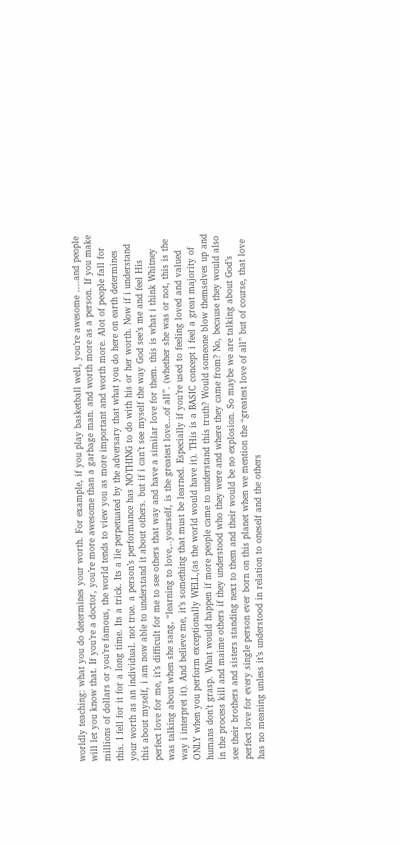worldly teaching: what you do determines your worth. For example, if you play basketball well, you’re awesome ….and people will let you know that. If you’re a doctor, you’re more awesome than a garbage man. and worth more as a person. If you make millions of dollars or you’re famous, the world tends to view you as more important and worth more. Alot of people fall for this. I fell for it for a long time. Its a trick. Its a lie perpetuated by the adversary that what you do here on earth determines your worth as an individual. not true. a person’s performance has NOTHING to do with his or her worth. Now if i understand this about myself, i am now able to understand it about others. but if i can’t see myself the way God see’s me and feel His perfect love for me, it’s difficult for me to see others that way and have a similar love for them. this is what i think Whitney was talking about when she sang, “learning to love,..yourself, is the greatest love…of all”. (whether she was or not, this is the way i interpret it). And believe me, it’s something that must be learned. Especially if you’re used to feeling loved and valued ONLY when you perform exceptionally WELL,(as the world would have it). THis is a BASIC concept i feel a great majority of humans don’t grasp. What would happen if more people came to understand this truth? Would someone blow themselves up and in the process kill and maime others if they understood who they were and where they came from? No, because they would also see their brothers and sisters standing next to them and their would be no explosion. So maybe we are talking about God’s perfect love for every single person ever born on this planet when we mention the “greatest love of all” but of course, that love has no meaning unless it’s understood in relation to oneself and the others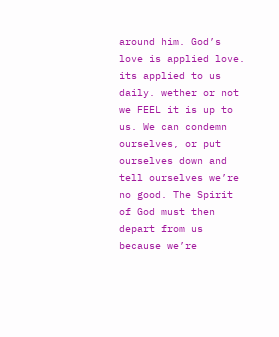around him. God’s love is applied love. its applied to us daily. wether or not we FEEL it is up to us. We can condemn ourselves, or put ourselves down and tell ourselves we’re no good. The Spirit of God must then depart from us because we’re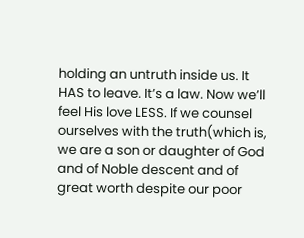holding an untruth inside us. It HAS to leave. It’s a law. Now we’ll feel His love LESS. If we counsel ourselves with the truth(which is, we are a son or daughter of God and of Noble descent and of great worth despite our poor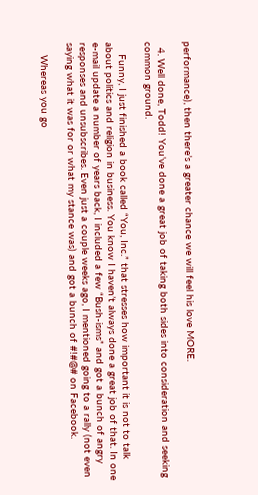performance), then there’s a greater chance we will feel his love MORE.

  4. Well done, Todd! You’ve done a great job of taking both sides into consideration and seeking common ground.

    Funny, I just finished a book called “You, Inc.” that stresses how important it is not to talk about politics and religion in business. You know I haven’t always done a great job of that. In one e-mail update a number of years back, I included a few “Bush-isms” and got a bunch of angry responses and unsubscribes. Even just a couple weeks ago, I mentioned going to a rally (not even saying what it was for or what my stance was) and got a bunch of #!#@# on Facebook.

    Whereas you go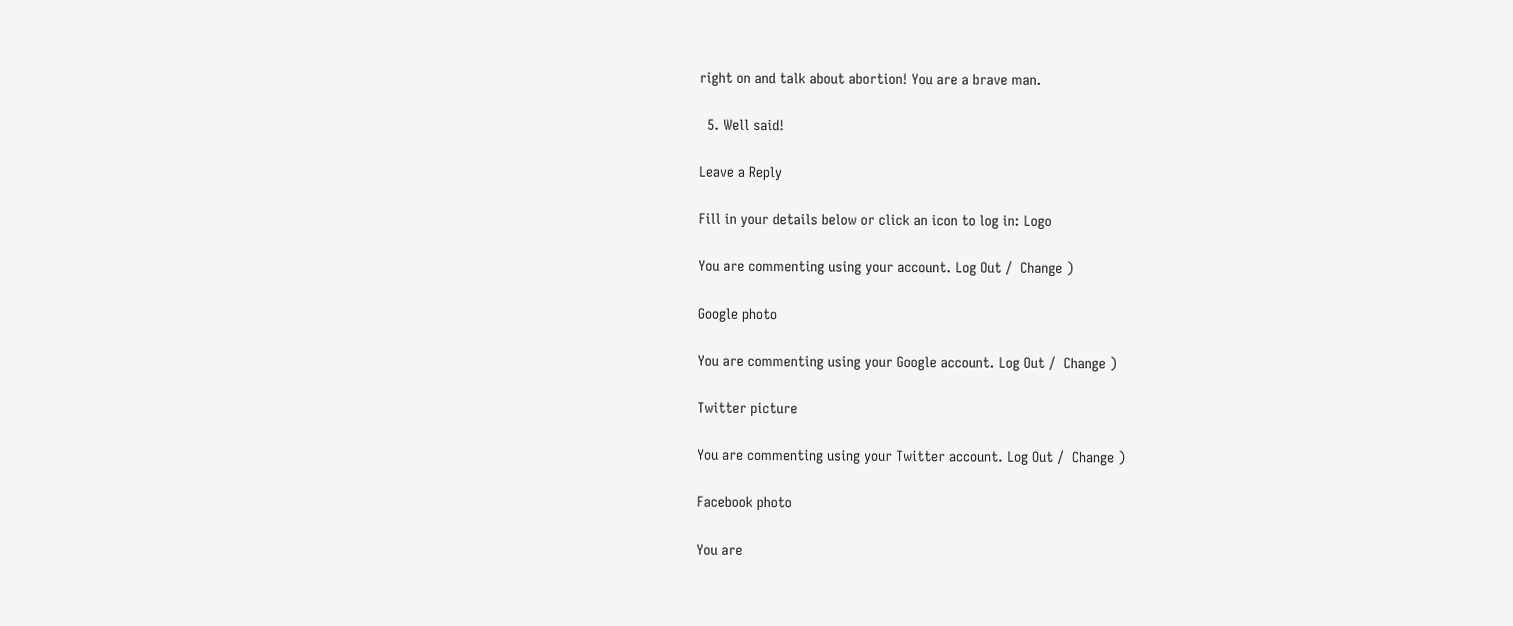right on and talk about abortion! You are a brave man.

  5. Well said!

Leave a Reply

Fill in your details below or click an icon to log in: Logo

You are commenting using your account. Log Out /  Change )

Google photo

You are commenting using your Google account. Log Out /  Change )

Twitter picture

You are commenting using your Twitter account. Log Out /  Change )

Facebook photo

You are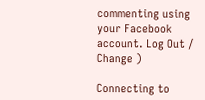commenting using your Facebook account. Log Out /  Change )

Connecting to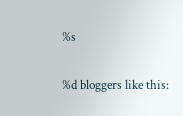%s

%d bloggers like this: